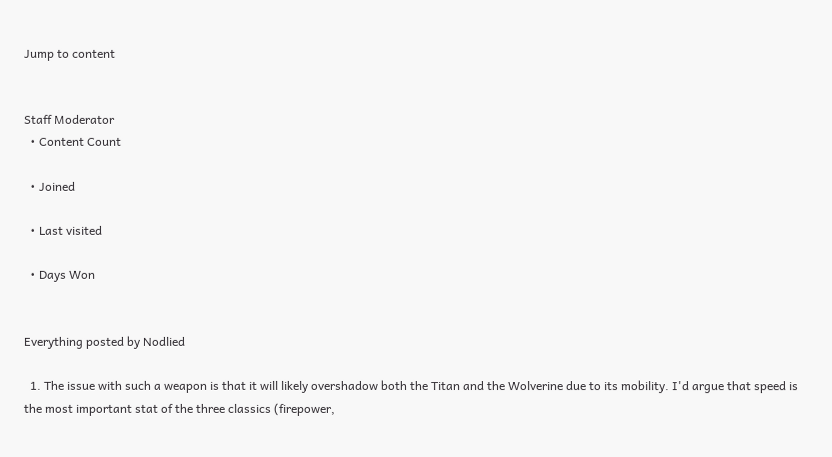Jump to content


Staff Moderator
  • Content Count

  • Joined

  • Last visited

  • Days Won


Everything posted by Nodlied

  1. The issue with such a weapon is that it will likely overshadow both the Titan and the Wolverine due to its mobility. I'd argue that speed is the most important stat of the three classics (firepower,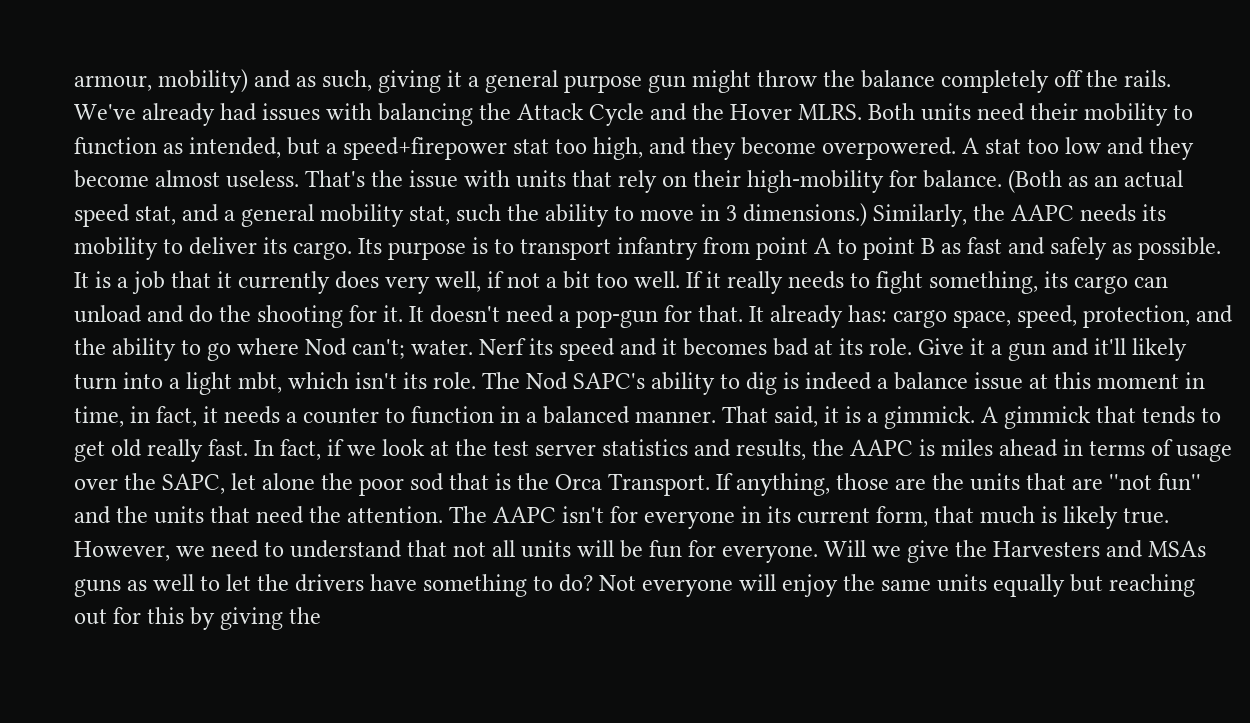armour, mobility) and as such, giving it a general purpose gun might throw the balance completely off the rails. We've already had issues with balancing the Attack Cycle and the Hover MLRS. Both units need their mobility to function as intended, but a speed+firepower stat too high, and they become overpowered. A stat too low and they become almost useless. That's the issue with units that rely on their high-mobility for balance. (Both as an actual speed stat, and a general mobility stat, such the ability to move in 3 dimensions.) Similarly, the AAPC needs its mobility to deliver its cargo. Its purpose is to transport infantry from point A to point B as fast and safely as possible. It is a job that it currently does very well, if not a bit too well. If it really needs to fight something, its cargo can unload and do the shooting for it. It doesn't need a pop-gun for that. It already has: cargo space, speed, protection, and the ability to go where Nod can't; water. Nerf its speed and it becomes bad at its role. Give it a gun and it'll likely turn into a light mbt, which isn't its role. The Nod SAPC's ability to dig is indeed a balance issue at this moment in time, in fact, it needs a counter to function in a balanced manner. That said, it is a gimmick. A gimmick that tends to get old really fast. In fact, if we look at the test server statistics and results, the AAPC is miles ahead in terms of usage over the SAPC, let alone the poor sod that is the Orca Transport. If anything, those are the units that are ''not fun'' and the units that need the attention. The AAPC isn't for everyone in its current form, that much is likely true. However, we need to understand that not all units will be fun for everyone. Will we give the Harvesters and MSAs guns as well to let the drivers have something to do? Not everyone will enjoy the same units equally but reaching out for this by giving the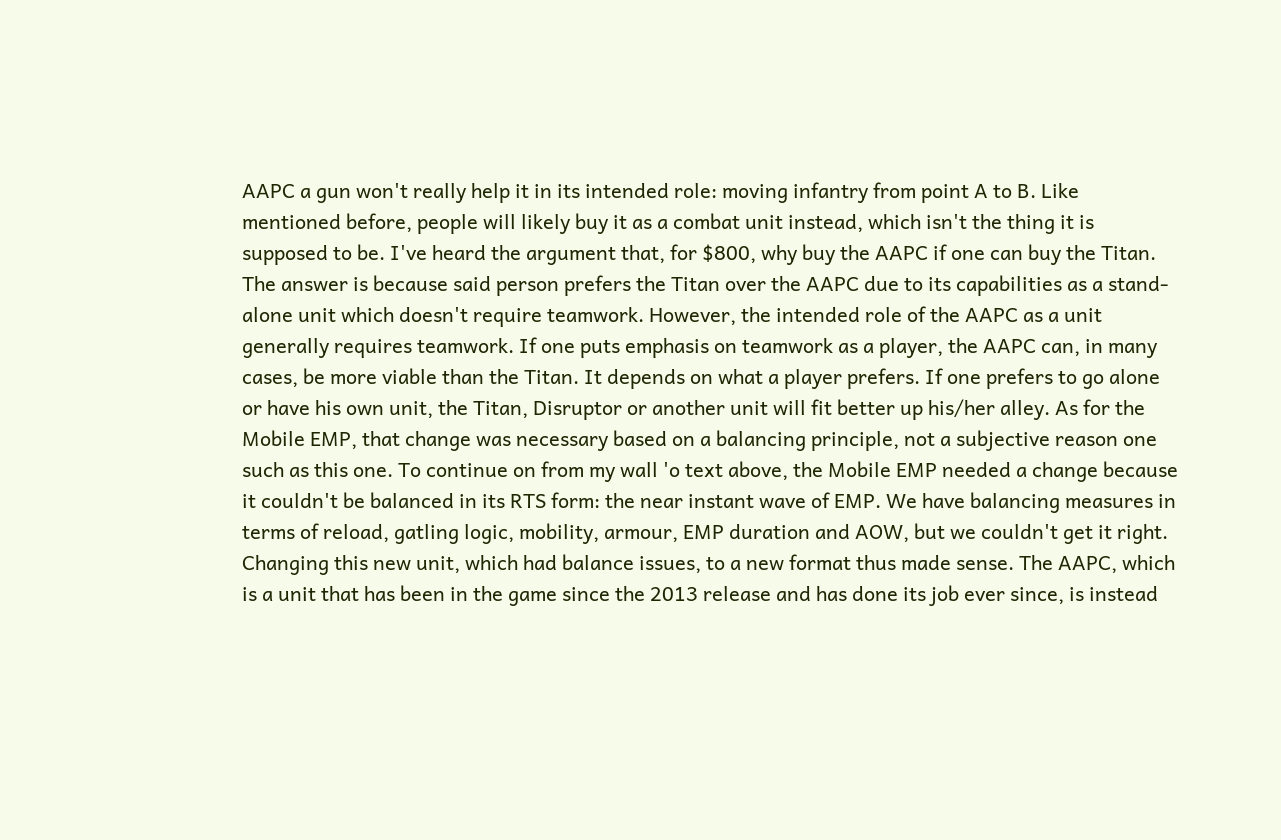AAPC a gun won't really help it in its intended role: moving infantry from point A to B. Like mentioned before, people will likely buy it as a combat unit instead, which isn't the thing it is supposed to be. I've heard the argument that, for $800, why buy the AAPC if one can buy the Titan. The answer is because said person prefers the Titan over the AAPC due to its capabilities as a stand-alone unit which doesn't require teamwork. However, the intended role of the AAPC as a unit generally requires teamwork. If one puts emphasis on teamwork as a player, the AAPC can, in many cases, be more viable than the Titan. It depends on what a player prefers. If one prefers to go alone or have his own unit, the Titan, Disruptor or another unit will fit better up his/her alley. As for the Mobile EMP, that change was necessary based on a balancing principle, not a subjective reason one such as this one. To continue on from my wall 'o text above, the Mobile EMP needed a change because it couldn't be balanced in its RTS form: the near instant wave of EMP. We have balancing measures in terms of reload, gatling logic, mobility, armour, EMP duration and AOW, but we couldn't get it right. Changing this new unit, which had balance issues, to a new format thus made sense. The AAPC, which is a unit that has been in the game since the 2013 release and has done its job ever since, is instead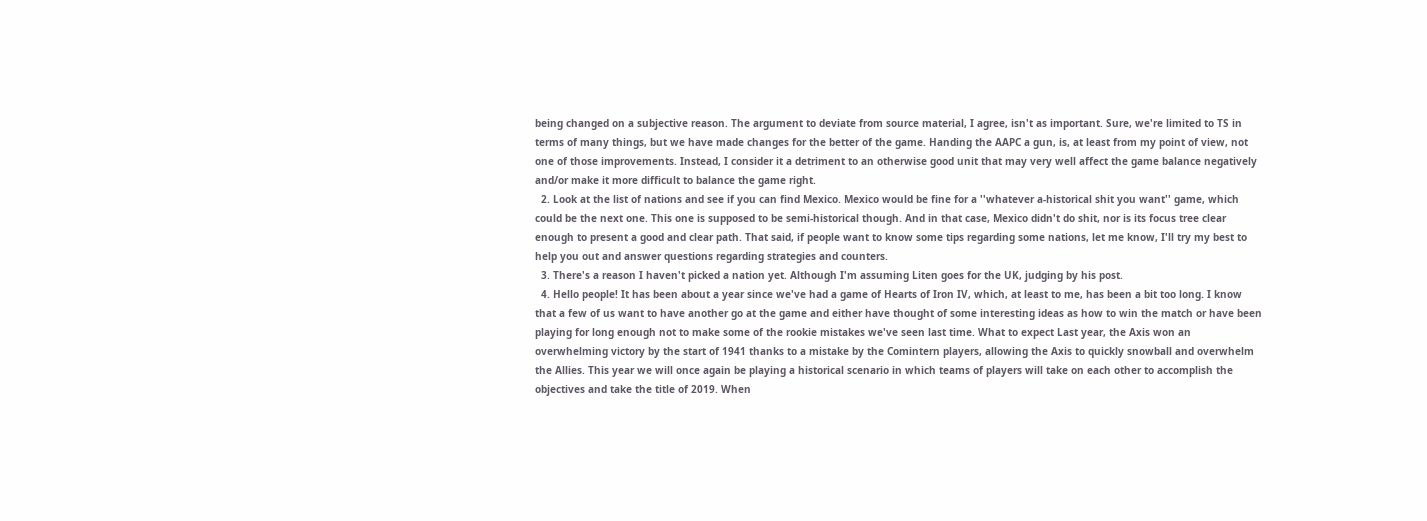being changed on a subjective reason. The argument to deviate from source material, I agree, isn't as important. Sure, we're limited to TS in terms of many things, but we have made changes for the better of the game. Handing the AAPC a gun, is, at least from my point of view, not one of those improvements. Instead, I consider it a detriment to an otherwise good unit that may very well affect the game balance negatively and/or make it more difficult to balance the game right.
  2. Look at the list of nations and see if you can find Mexico. Mexico would be fine for a ''whatever a-historical shit you want'' game, which could be the next one. This one is supposed to be semi-historical though. And in that case, Mexico didn't do shit, nor is its focus tree clear enough to present a good and clear path. That said, if people want to know some tips regarding some nations, let me know, I'll try my best to help you out and answer questions regarding strategies and counters.
  3. There's a reason I haven't picked a nation yet. Although I'm assuming Liten goes for the UK, judging by his post.
  4. Hello people! It has been about a year since we've had a game of Hearts of Iron IV, which, at least to me, has been a bit too long. I know that a few of us want to have another go at the game and either have thought of some interesting ideas as how to win the match or have been playing for long enough not to make some of the rookie mistakes we've seen last time. What to expect Last year, the Axis won an overwhelming victory by the start of 1941 thanks to a mistake by the Comintern players, allowing the Axis to quickly snowball and overwhelm the Allies. This year we will once again be playing a historical scenario in which teams of players will take on each other to accomplish the objectives and take the title of 2019. When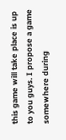this game will take place is up to you guys. I propose a game somewhere during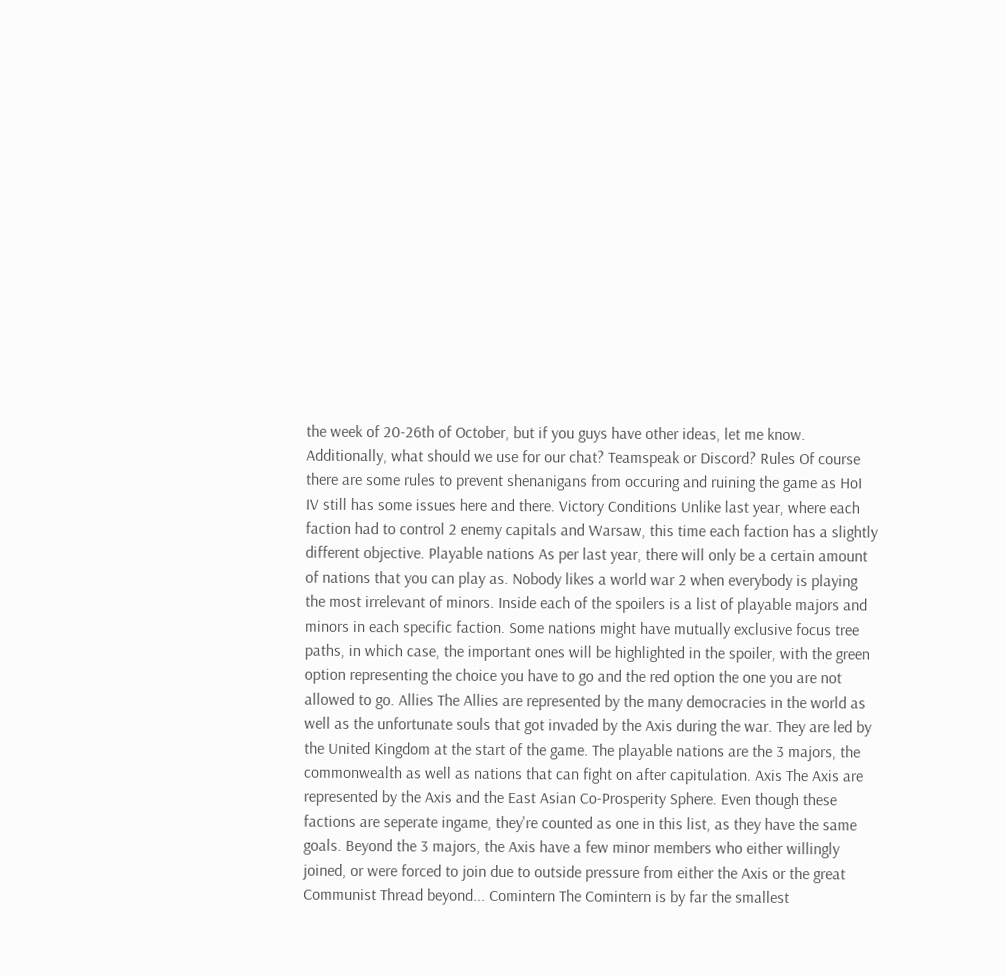the week of 20-26th of October, but if you guys have other ideas, let me know. Additionally, what should we use for our chat? Teamspeak or Discord? Rules Of course there are some rules to prevent shenanigans from occuring and ruining the game as HoI IV still has some issues here and there. Victory Conditions Unlike last year, where each faction had to control 2 enemy capitals and Warsaw, this time each faction has a slightly different objective. Playable nations As per last year, there will only be a certain amount of nations that you can play as. Nobody likes a world war 2 when everybody is playing the most irrelevant of minors. Inside each of the spoilers is a list of playable majors and minors in each specific faction. Some nations might have mutually exclusive focus tree paths, in which case, the important ones will be highlighted in the spoiler, with the green option representing the choice you have to go and the red option the one you are not allowed to go. Allies The Allies are represented by the many democracies in the world as well as the unfortunate souls that got invaded by the Axis during the war. They are led by the United Kingdom at the start of the game. The playable nations are the 3 majors, the commonwealth as well as nations that can fight on after capitulation. Axis The Axis are represented by the Axis and the East Asian Co-Prosperity Sphere. Even though these factions are seperate ingame, they're counted as one in this list, as they have the same goals. Beyond the 3 majors, the Axis have a few minor members who either willingly joined, or were forced to join due to outside pressure from either the Axis or the great Communist Thread beyond... Comintern The Comintern is by far the smallest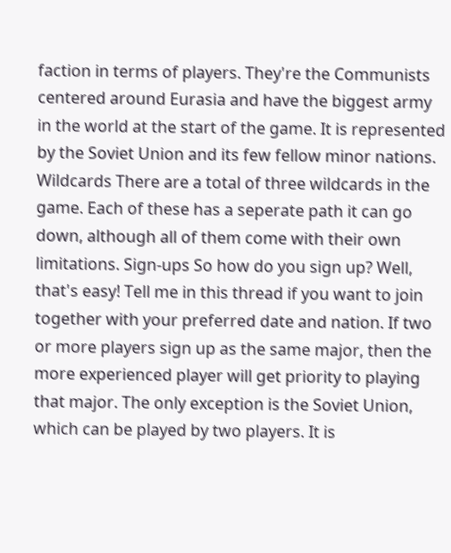faction in terms of players. They're the Communists centered around Eurasia and have the biggest army in the world at the start of the game. It is represented by the Soviet Union and its few fellow minor nations. Wildcards There are a total of three wildcards in the game. Each of these has a seperate path it can go down, although all of them come with their own limitations. Sign-ups So how do you sign up? Well, that's easy! Tell me in this thread if you want to join together with your preferred date and nation. If two or more players sign up as the same major, then the more experienced player will get priority to playing that major. The only exception is the Soviet Union, which can be played by two players. It is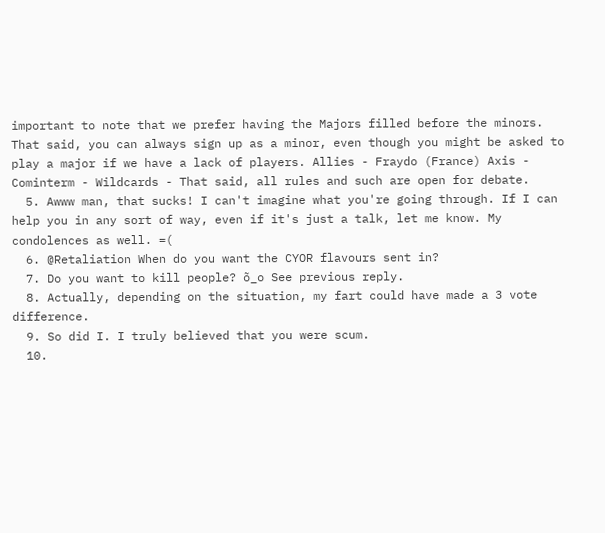important to note that we prefer having the Majors filled before the minors. That said, you can always sign up as a minor, even though you might be asked to play a major if we have a lack of players. Allies - Fraydo (France) Axis - Cominterm - Wildcards - That said, all rules and such are open for debate.
  5. Awww man, that sucks! I can't imagine what you're going through. If I can help you in any sort of way, even if it's just a talk, let me know. My condolences as well. =(
  6. @Retaliation When do you want the CYOR flavours sent in?
  7. Do you want to kill people? õ_o See previous reply.
  8. Actually, depending on the situation, my fart could have made a 3 vote difference.
  9. So did I. I truly believed that you were scum.
  10.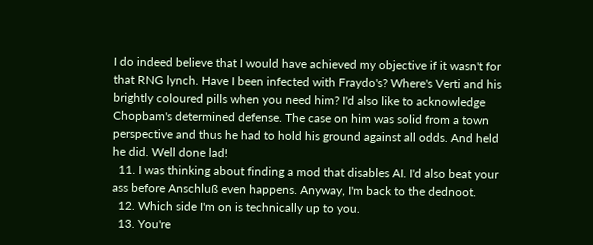I do indeed believe that I would have achieved my objective if it wasn't for that RNG lynch. Have I been infected with Fraydo's? Where's Verti and his brightly coloured pills when you need him? I'd also like to acknowledge Chopbam's determined defense. The case on him was solid from a town perspective and thus he had to hold his ground against all odds. And held he did. Well done lad!
  11. I was thinking about finding a mod that disables AI. I'd also beat your ass before Anschluß even happens. Anyway, I'm back to the dednoot.
  12. Which side I'm on is technically up to you.
  13. You're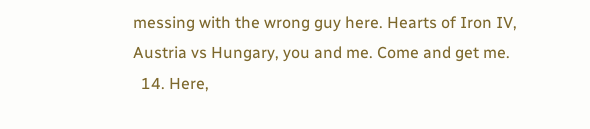messing with the wrong guy here. Hearts of Iron IV, Austria vs Hungary, you and me. Come and get me.
  14. Here,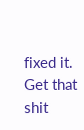fixed it. Get that shit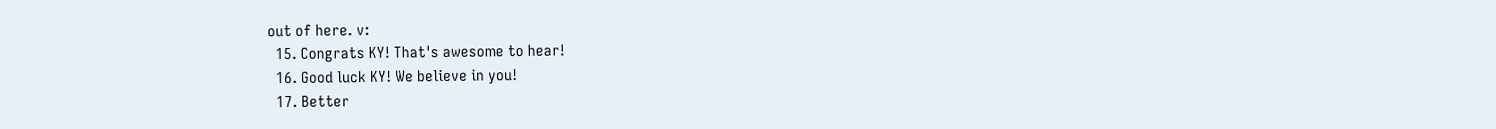out of here. v:
  15. Congrats KY! That's awesome to hear!
  16. Good luck KY! We believe in you!
  17. Better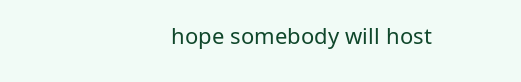hope somebody will host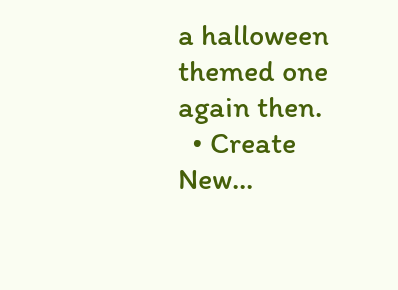a halloween themed one again then.
  • Create New...